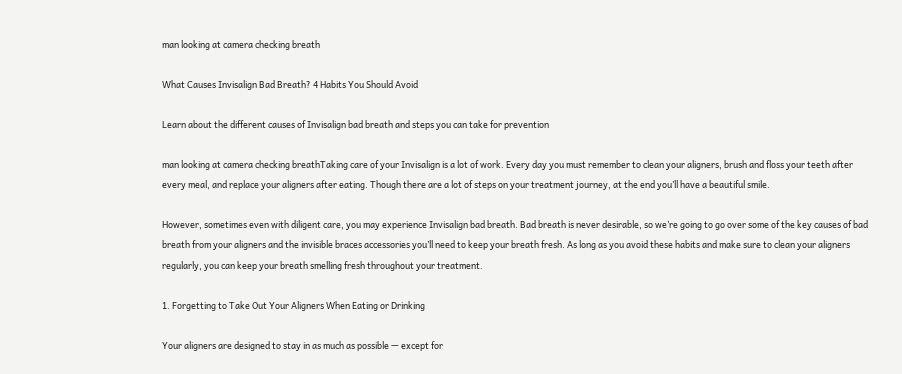man looking at camera checking breath

What Causes Invisalign Bad Breath? 4 Habits You Should Avoid

Learn about the different causes of Invisalign bad breath and steps you can take for prevention

man looking at camera checking breathTaking care of your Invisalign is a lot of work. Every day you must remember to clean your aligners, brush and floss your teeth after every meal, and replace your aligners after eating. Though there are a lot of steps on your treatment journey, at the end you’ll have a beautiful smile.

However, sometimes even with diligent care, you may experience Invisalign bad breath. Bad breath is never desirable, so we’re going to go over some of the key causes of bad breath from your aligners and the invisible braces accessories you’ll need to keep your breath fresh. As long as you avoid these habits and make sure to clean your aligners regularly, you can keep your breath smelling fresh throughout your treatment.

1. Forgetting to Take Out Your Aligners When Eating or Drinking

Your aligners are designed to stay in as much as possible — except for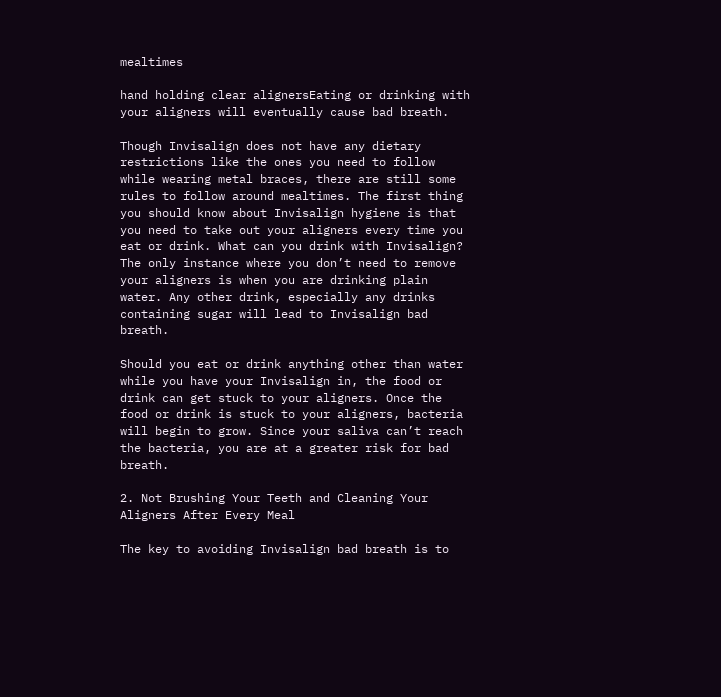mealtimes

hand holding clear alignersEating or drinking with your aligners will eventually cause bad breath.

Though Invisalign does not have any dietary restrictions like the ones you need to follow while wearing metal braces, there are still some rules to follow around mealtimes. The first thing you should know about Invisalign hygiene is that you need to take out your aligners every time you eat or drink. What can you drink with Invisalign? The only instance where you don’t need to remove your aligners is when you are drinking plain water. Any other drink, especially any drinks containing sugar will lead to Invisalign bad breath.

Should you eat or drink anything other than water while you have your Invisalign in, the food or drink can get stuck to your aligners. Once the food or drink is stuck to your aligners, bacteria will begin to grow. Since your saliva can’t reach the bacteria, you are at a greater risk for bad breath.

2. Not Brushing Your Teeth and Cleaning Your Aligners After Every Meal

The key to avoiding Invisalign bad breath is to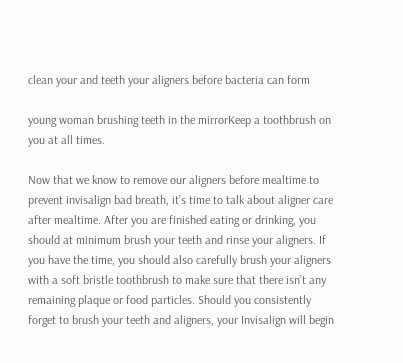clean your and teeth your aligners before bacteria can form

young woman brushing teeth in the mirrorKeep a toothbrush on you at all times.

Now that we know to remove our aligners before mealtime to prevent invisalign bad breath, it’s time to talk about aligner care after mealtime. After you are finished eating or drinking, you should at minimum brush your teeth and rinse your aligners. If you have the time, you should also carefully brush your aligners with a soft bristle toothbrush to make sure that there isn’t any remaining plaque or food particles. Should you consistently forget to brush your teeth and aligners, your Invisalign will begin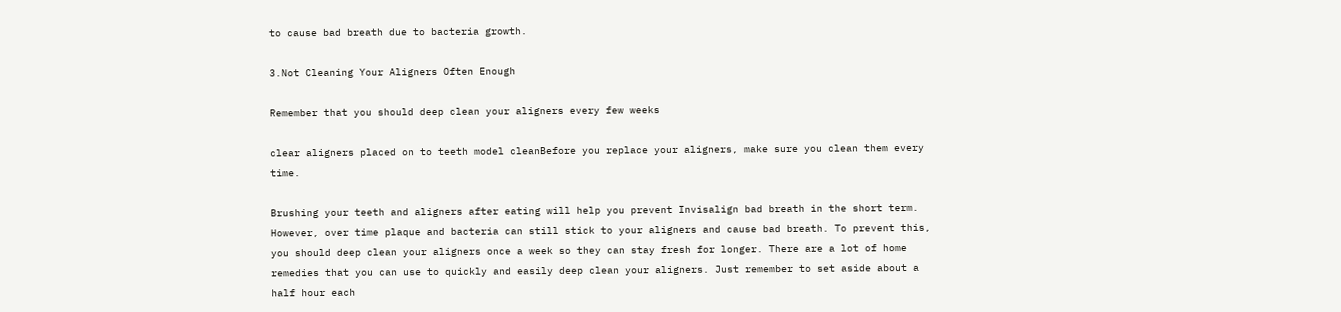to cause bad breath due to bacteria growth.

3.Not Cleaning Your Aligners Often Enough

Remember that you should deep clean your aligners every few weeks

clear aligners placed on to teeth model cleanBefore you replace your aligners, make sure you clean them every time.

Brushing your teeth and aligners after eating will help you prevent Invisalign bad breath in the short term. However, over time plaque and bacteria can still stick to your aligners and cause bad breath. To prevent this, you should deep clean your aligners once a week so they can stay fresh for longer. There are a lot of home remedies that you can use to quickly and easily deep clean your aligners. Just remember to set aside about a half hour each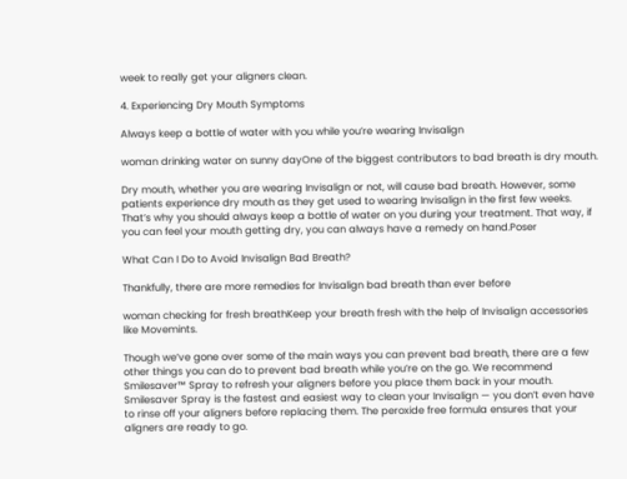week to really get your aligners clean.

4. Experiencing Dry Mouth Symptoms

Always keep a bottle of water with you while you’re wearing Invisalign

woman drinking water on sunny dayOne of the biggest contributors to bad breath is dry mouth.

Dry mouth, whether you are wearing Invisalign or not, will cause bad breath. However, some patients experience dry mouth as they get used to wearing Invisalign in the first few weeks. That’s why you should always keep a bottle of water on you during your treatment. That way, if you can feel your mouth getting dry, you can always have a remedy on hand.Poser

What Can I Do to Avoid Invisalign Bad Breath?

Thankfully, there are more remedies for Invisalign bad breath than ever before

woman checking for fresh breathKeep your breath fresh with the help of Invisalign accessories like Movemints.

Though we’ve gone over some of the main ways you can prevent bad breath, there are a few other things you can do to prevent bad breath while you’re on the go. We recommend Smilesaver™ Spray to refresh your aligners before you place them back in your mouth. Smilesaver Spray is the fastest and easiest way to clean your Invisalign — you don’t even have to rinse off your aligners before replacing them. The peroxide free formula ensures that your aligners are ready to go.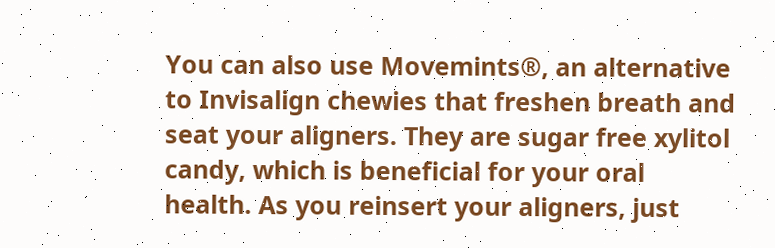You can also use Movemints®, an alternative to Invisalign chewies that freshen breath and seat your aligners. They are sugar free xylitol candy, which is beneficial for your oral health. As you reinsert your aligners, just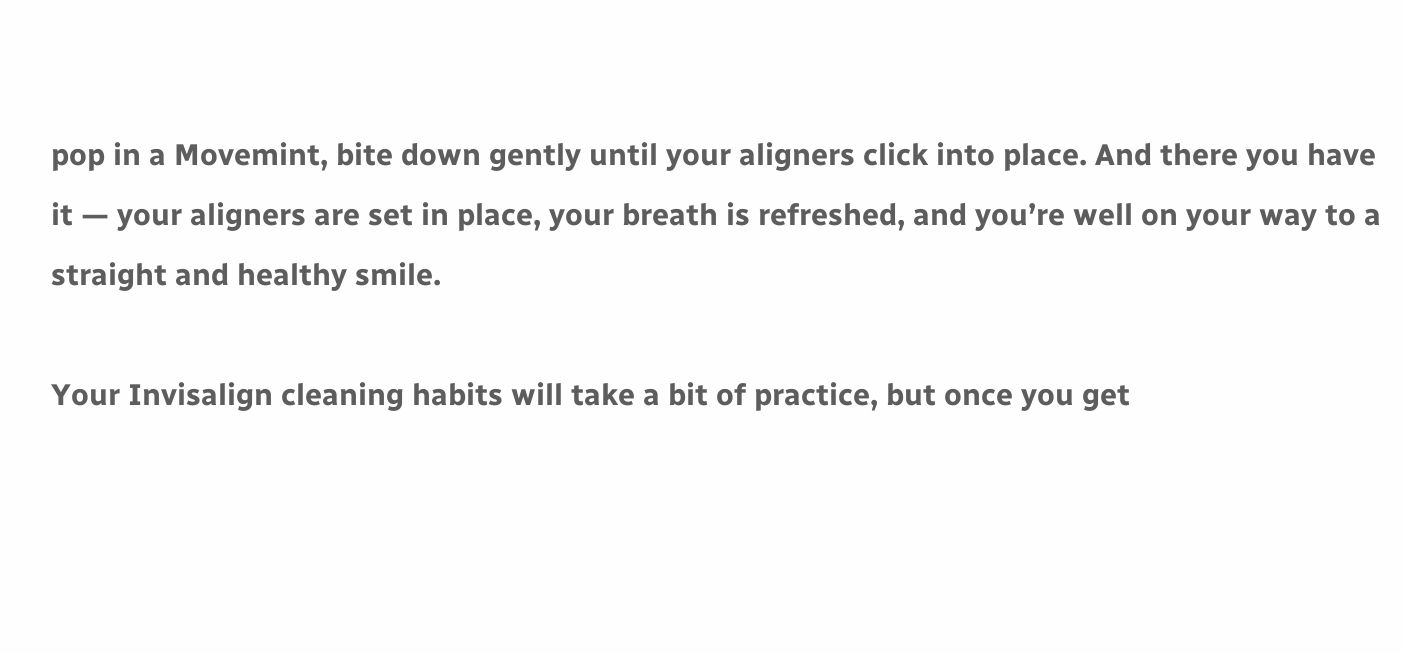pop in a Movemint, bite down gently until your aligners click into place. And there you have it — your aligners are set in place, your breath is refreshed, and you’re well on your way to a straight and healthy smile.

Your Invisalign cleaning habits will take a bit of practice, but once you get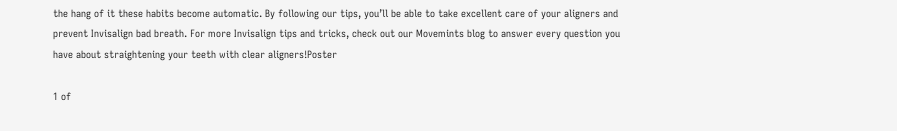the hang of it these habits become automatic. By following our tips, you’ll be able to take excellent care of your aligners and prevent Invisalign bad breath. For more Invisalign tips and tricks, check out our Movemints blog to answer every question you have about straightening your teeth with clear aligners!Poster

1 of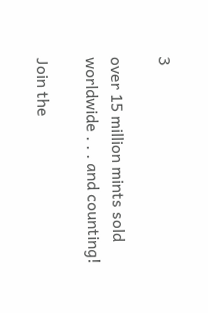3

over 15 million mints sold worldwide . . . and counting!

Join the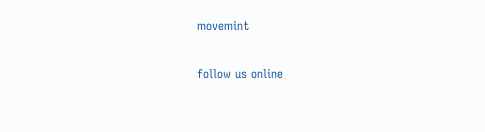movemint

follow us online